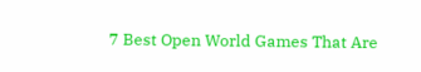7 Best Open World Games That Are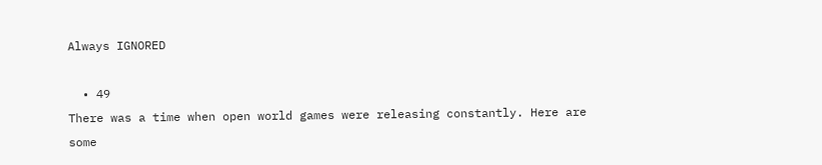Always IGNORED

  • 49
There was a time when open world games were releasing constantly. Here are some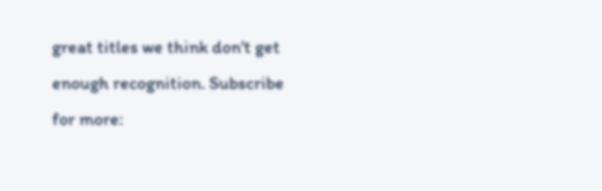great titles we think don't get enough recognition. Subscribe for more: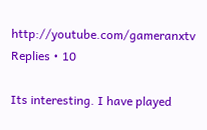http://youtube.com/gameranxtv
Replies • 10

Its interesting. I have played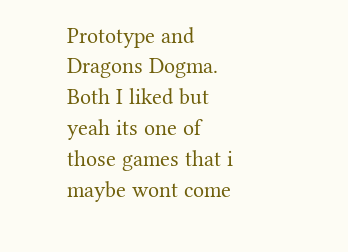Prototype and Dragons Dogma. Both I liked but yeah its one of those games that i maybe wont come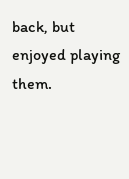back, but enjoyed playing them.